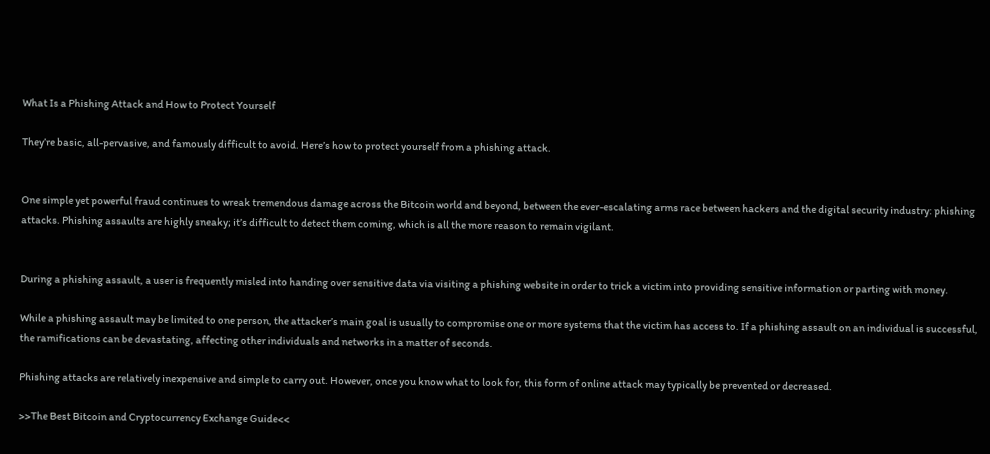What Is a Phishing Attack and How to Protect Yourself

They’re basic, all-pervasive, and famously difficult to avoid. Here’s how to protect yourself from a phishing attack.


One simple yet powerful fraud continues to wreak tremendous damage across the Bitcoin world and beyond, between the ever-escalating arms race between hackers and the digital security industry: phishing attacks. Phishing assaults are highly sneaky; it’s difficult to detect them coming, which is all the more reason to remain vigilant.


During a phishing assault, a user is frequently misled into handing over sensitive data via visiting a phishing website in order to trick a victim into providing sensitive information or parting with money.

While a phishing assault may be limited to one person, the attacker’s main goal is usually to compromise one or more systems that the victim has access to. If a phishing assault on an individual is successful, the ramifications can be devastating, affecting other individuals and networks in a matter of seconds.

Phishing attacks are relatively inexpensive and simple to carry out. However, once you know what to look for, this form of online attack may typically be prevented or decreased.

>>The Best Bitcoin and Cryptocurrency Exchange Guide<<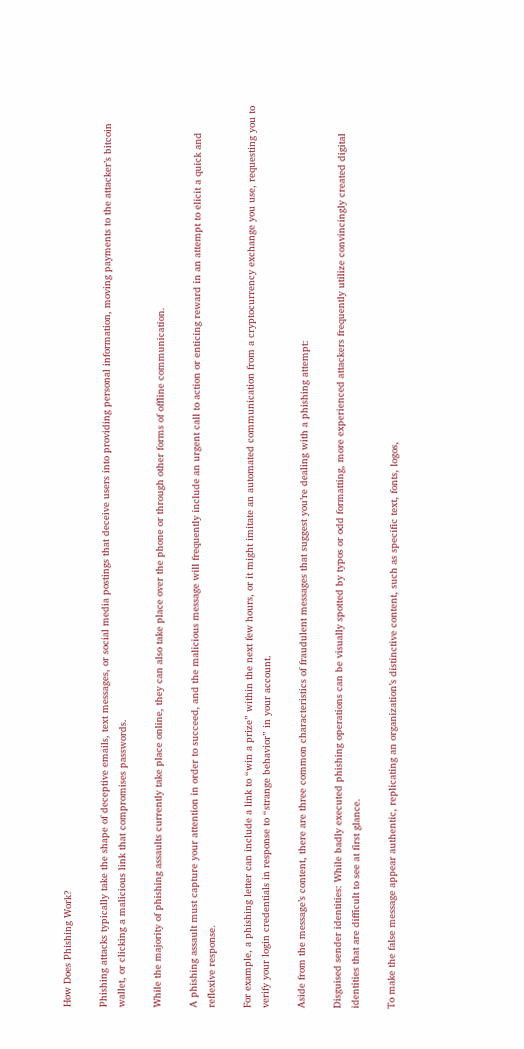How Does Phishing Work?

Phishing attacks typically take the shape of deceptive emails, text messages, or social media postings that deceive users into providing personal information, moving payments to the attacker’s bitcoin wallet, or clicking a malicious link that compromises passwords.

While the majority of phishing assaults currently take place online, they can also take place over the phone or through other forms of offline communication.

A phishing assault must capture your attention in order to succeed, and the malicious message will frequently include an urgent call to action or enticing reward in an attempt to elicit a quick and reflexive response.

For example, a phishing letter can include a link to “win a prize” within the next few hours, or it might imitate an automated communication from a cryptocurrency exchange you use, requesting you to verify your login credentials in response to “strange behavior” in your account.

Aside from the message’s content, there are three common characteristics of fraudulent messages that suggest you’re dealing with a phishing attempt:

Disguised sender identities: While badly executed phishing operations can be visually spotted by typos or odd formatting, more experienced attackers frequently utilize convincingly created digital identities that are difficult to see at first glance.

To make the false message appear authentic, replicating an organization’s distinctive content, such as specific text, fonts, logos,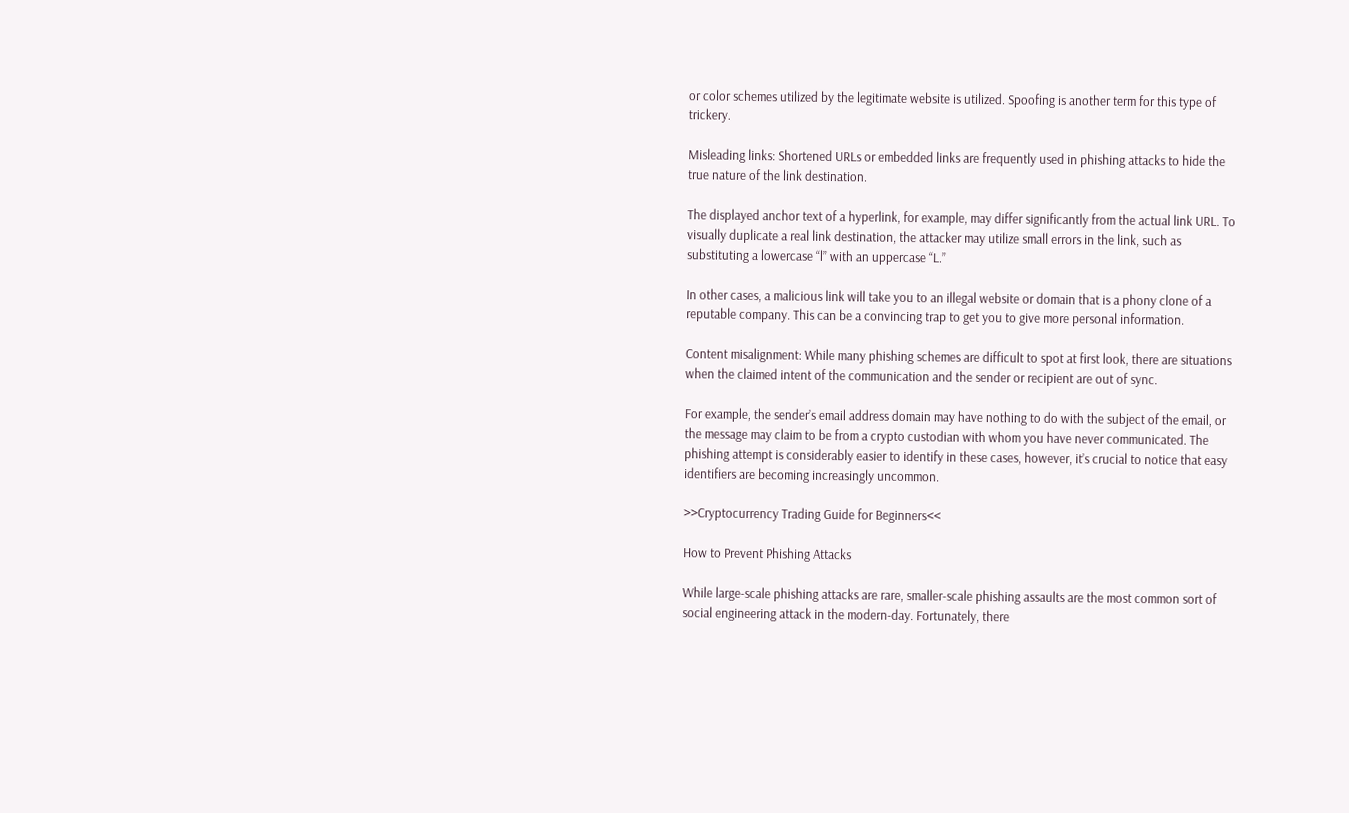or color schemes utilized by the legitimate website is utilized. Spoofing is another term for this type of trickery.

Misleading links: Shortened URLs or embedded links are frequently used in phishing attacks to hide the true nature of the link destination.

The displayed anchor text of a hyperlink, for example, may differ significantly from the actual link URL. To visually duplicate a real link destination, the attacker may utilize small errors in the link, such as substituting a lowercase “l” with an uppercase “L.”

In other cases, a malicious link will take you to an illegal website or domain that is a phony clone of a reputable company. This can be a convincing trap to get you to give more personal information.

Content misalignment: While many phishing schemes are difficult to spot at first look, there are situations when the claimed intent of the communication and the sender or recipient are out of sync.

For example, the sender’s email address domain may have nothing to do with the subject of the email, or the message may claim to be from a crypto custodian with whom you have never communicated. The phishing attempt is considerably easier to identify in these cases, however, it’s crucial to notice that easy identifiers are becoming increasingly uncommon.

>>Cryptocurrency Trading Guide for Beginners<<

How to Prevent Phishing Attacks

While large-scale phishing attacks are rare, smaller-scale phishing assaults are the most common sort of social engineering attack in the modern-day. Fortunately, there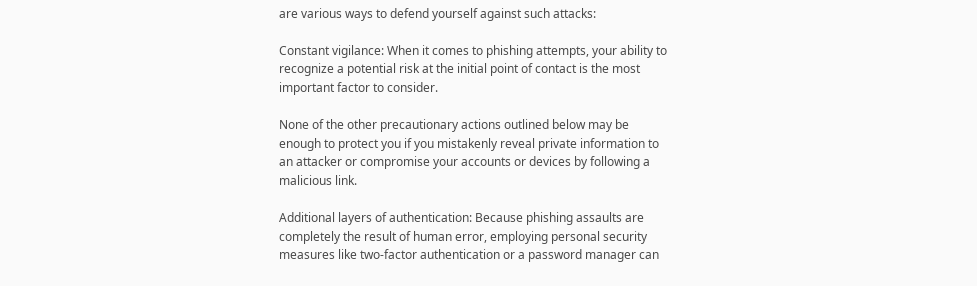are various ways to defend yourself against such attacks:

Constant vigilance: When it comes to phishing attempts, your ability to recognize a potential risk at the initial point of contact is the most important factor to consider.

None of the other precautionary actions outlined below may be enough to protect you if you mistakenly reveal private information to an attacker or compromise your accounts or devices by following a malicious link.

Additional layers of authentication: Because phishing assaults are completely the result of human error, employing personal security measures like two-factor authentication or a password manager can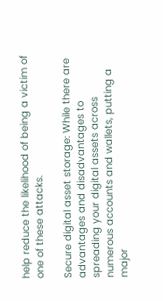help reduce the likelihood of being a victim of one of these attacks.

Secure digital asset storage: While there are advantages and disadvantages to spreading your digital assets across numerous accounts and wallets, putting a major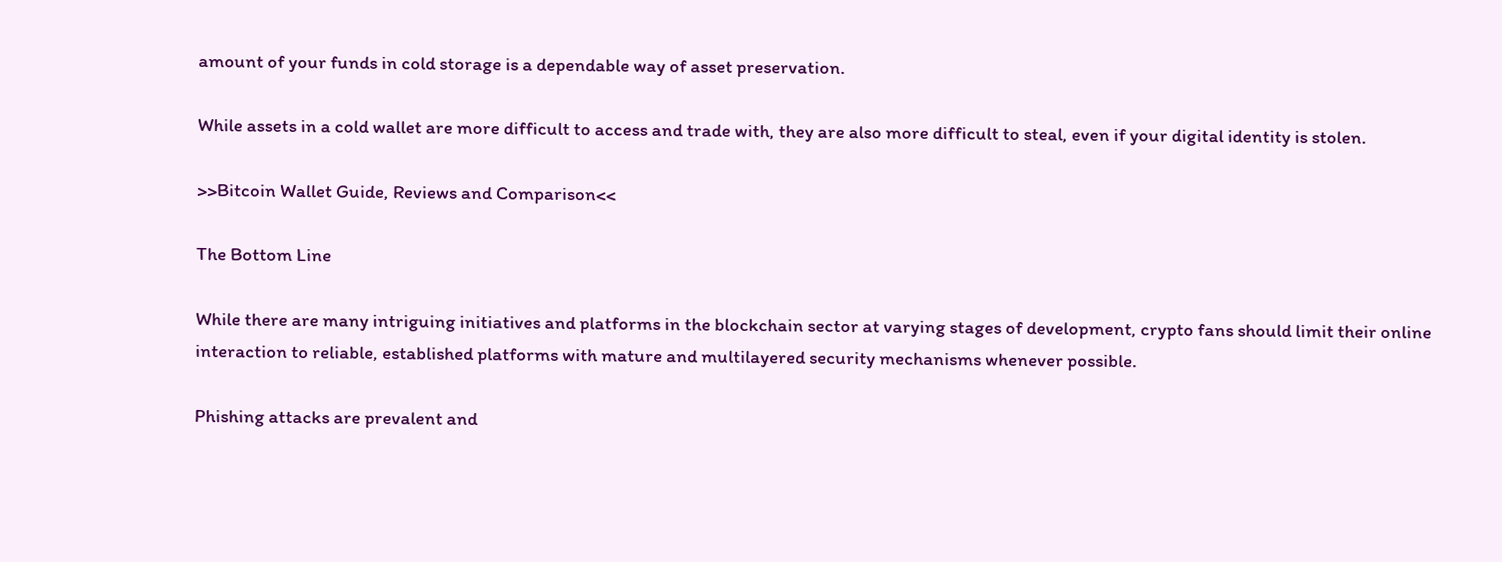amount of your funds in cold storage is a dependable way of asset preservation.

While assets in a cold wallet are more difficult to access and trade with, they are also more difficult to steal, even if your digital identity is stolen.

>>Bitcoin Wallet Guide, Reviews and Comparison<<

The Bottom Line

While there are many intriguing initiatives and platforms in the blockchain sector at varying stages of development, crypto fans should limit their online interaction to reliable, established platforms with mature and multilayered security mechanisms whenever possible.

Phishing attacks are prevalent and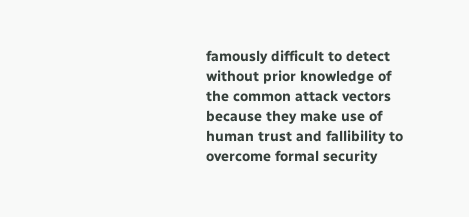famously difficult to detect without prior knowledge of the common attack vectors because they make use of human trust and fallibility to overcome formal security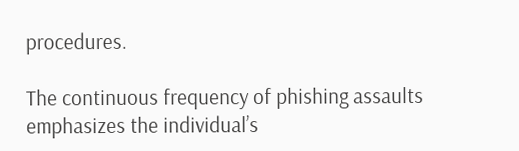procedures.

The continuous frequency of phishing assaults emphasizes the individual’s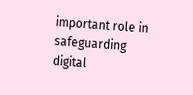important role in safeguarding digital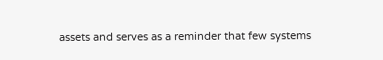assets and serves as a reminder that few systems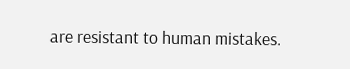are resistant to human mistakes.